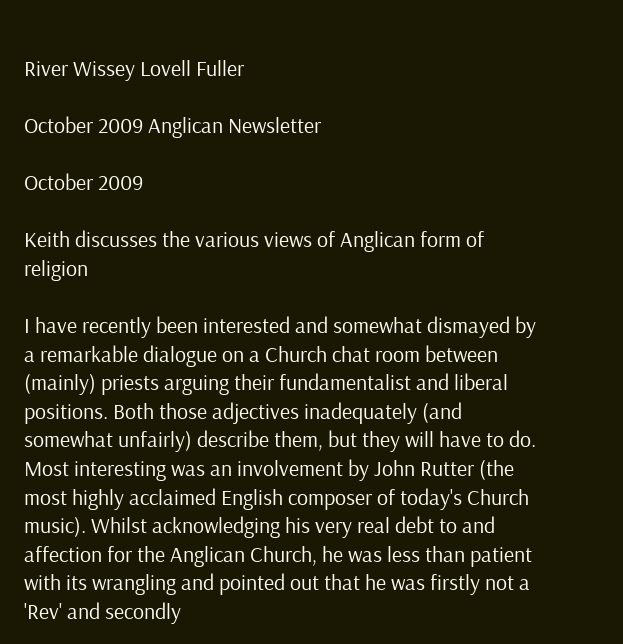River Wissey Lovell Fuller

October 2009 Anglican Newsletter

October 2009

Keith discusses the various views of Anglican form of religion

I have recently been interested and somewhat dismayed by a remarkable dialogue on a Church chat room between (mainly) priests arguing their fundamentalist and liberal positions. Both those adjectives inadequately (and somewhat unfairly) describe them, but they will have to do. Most interesting was an involvement by John Rutter (the most highly acclaimed English composer of today's Church music). Whilst acknowledging his very real debt to and affection for the Anglican Church, he was less than patient with its wrangling and pointed out that he was firstly not a 'Rev' and secondly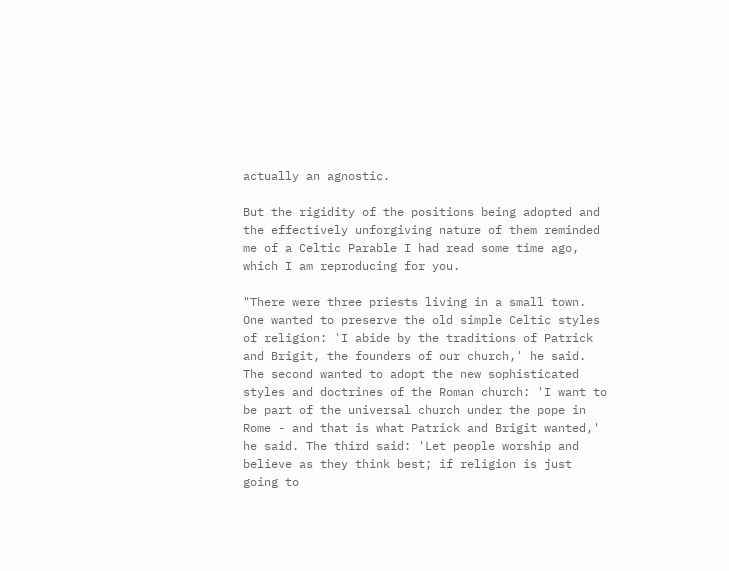actually an agnostic.

But the rigidity of the positions being adopted and the effectively unforgiving nature of them reminded me of a Celtic Parable I had read some time ago, which I am reproducing for you.

"There were three priests living in a small town. One wanted to preserve the old simple Celtic styles of religion: 'I abide by the traditions of Patrick and Brigit, the founders of our church,' he said. The second wanted to adopt the new sophisticated styles and doctrines of the Roman church: 'I want to be part of the universal church under the pope in Rome - and that is what Patrick and Brigit wanted,' he said. The third said: 'Let people worship and believe as they think best; if religion is just going to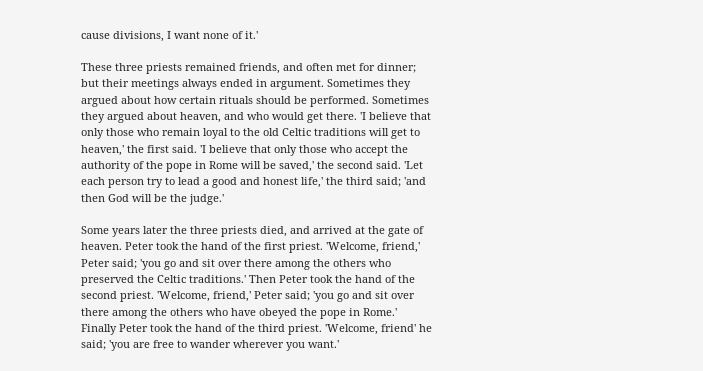cause divisions, I want none of it.'

These three priests remained friends, and often met for dinner; but their meetings always ended in argument. Sometimes they argued about how certain rituals should be performed. Sometimes they argued about heaven, and who would get there. 'I believe that only those who remain loyal to the old Celtic traditions will get to heaven,' the first said. 'I believe that only those who accept the authority of the pope in Rome will be saved,' the second said. 'Let each person try to lead a good and honest life,' the third said; 'and then God will be the judge.'

Some years later the three priests died, and arrived at the gate of heaven. Peter took the hand of the first priest. 'Welcome, friend,' Peter said; 'you go and sit over there among the others who preserved the Celtic traditions.' Then Peter took the hand of the second priest. 'Welcome, friend,' Peter said; 'you go and sit over there among the others who have obeyed the pope in Rome.' Finally Peter took the hand of the third priest. 'Welcome, friend' he said; 'you are free to wander wherever you want.'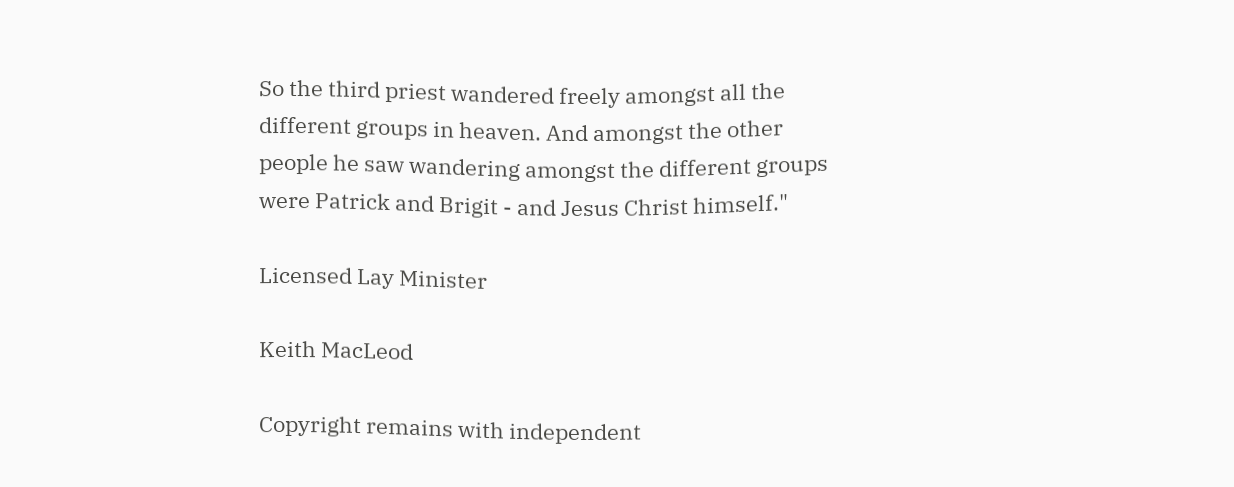So the third priest wandered freely amongst all the different groups in heaven. And amongst the other people he saw wandering amongst the different groups were Patrick and Brigit - and Jesus Christ himself."

Licensed Lay Minister

Keith MacLeod

Copyright remains with independent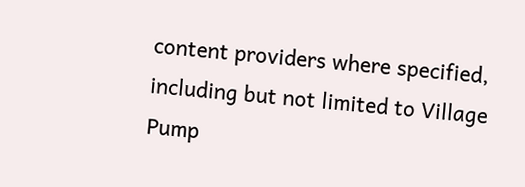content providers where specified, including but not limited to Village Pump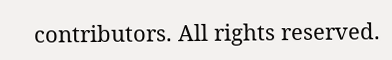contributors. All rights reserved.